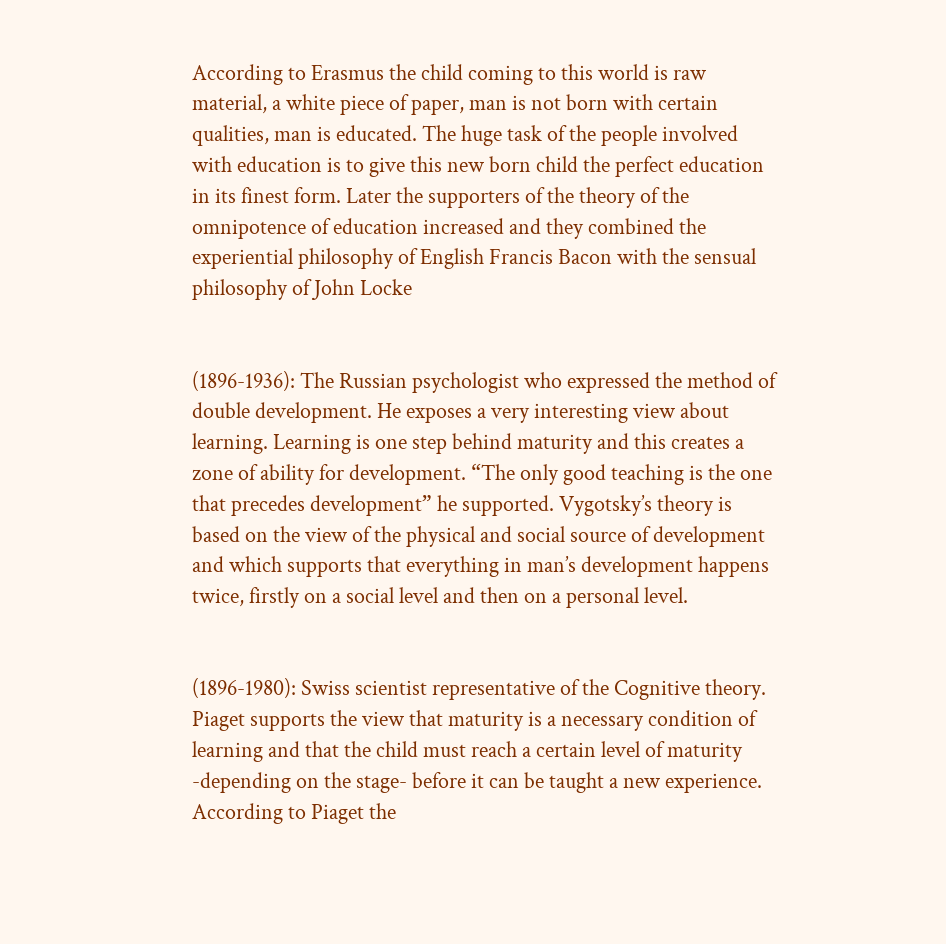According to Erasmus the child coming to this world is raw material, a white piece of paper, man is not born with certain qualities, man is educated. The huge task of the people involved with education is to give this new born child the perfect education in its finest form. Later the supporters of the theory of the omnipotence of education increased and they combined the experiential philosophy of English Francis Bacon with the sensual philosophy of John Locke


(1896-1936): The Russian psychologist who expressed the method of double development. He exposes a very interesting view about learning. Learning is one step behind maturity and this creates a zone of ability for development. “The only good teaching is the one that precedes development” he supported. Vygotsky’s theory is based on the view of the physical and social source of development and which supports that everything in man’s development happens twice, firstly on a social level and then on a personal level.


(1896-1980): Swiss scientist representative of the Cognitive theory. Piaget supports the view that maturity is a necessary condition of learning and that the child must reach a certain level of maturity -depending on the stage- before it can be taught a new experience. According to Piaget the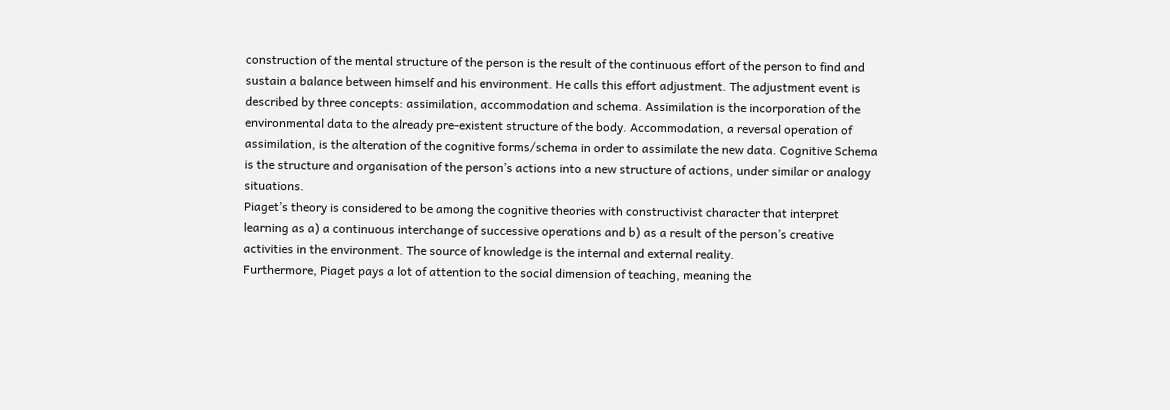construction of the mental structure of the person is the result of the continuous effort of the person to find and sustain a balance between himself and his environment. He calls this effort adjustment. The adjustment event is described by three concepts: assimilation, accommodation and schema. Assimilation is the incorporation of the environmental data to the already pre-existent structure of the body. Accommodation, a reversal operation of assimilation, is the alteration of the cognitive forms/schema in order to assimilate the new data. Cognitive Schema is the structure and organisation of the person’s actions into a new structure of actions, under similar or analogy situations.
Piaget’s theory is considered to be among the cognitive theories with constructivist character that interpret learning as a) a continuous interchange of successive operations and b) as a result of the person’s creative activities in the environment. The source of knowledge is the internal and external reality.
Furthermore, Piaget pays a lot of attention to the social dimension of teaching, meaning the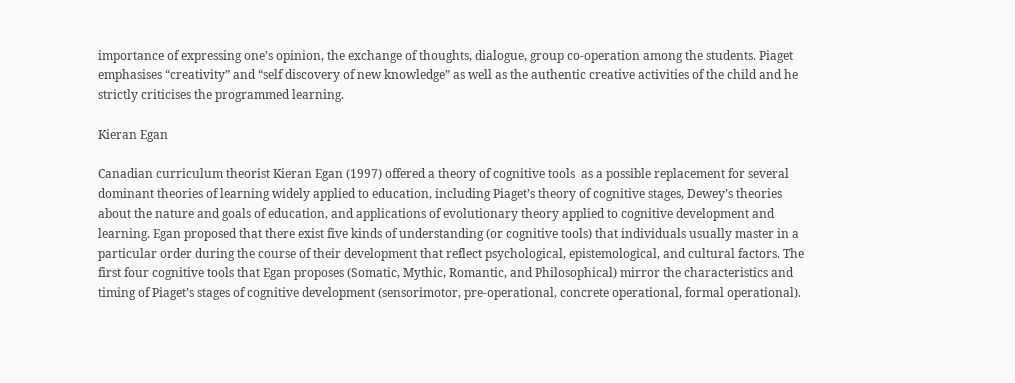importance of expressing one’s opinion, the exchange of thoughts, dialogue, group co-operation among the students. Piaget emphasises “creativity” and “self discovery of new knowledge” as well as the authentic creative activities of the child and he strictly criticises the programmed learning.

Kieran Egan

Canadian curriculum theorist Kieran Egan (1997) offered a theory of cognitive tools  as a possible replacement for several dominant theories of learning widely applied to education, including Piaget’s theory of cognitive stages, Dewey’s theories about the nature and goals of education, and applications of evolutionary theory applied to cognitive development and learning. Egan proposed that there exist five kinds of understanding (or cognitive tools) that individuals usually master in a particular order during the course of their development that reflect psychological, epistemological, and cultural factors. The first four cognitive tools that Egan proposes (Somatic, Mythic, Romantic, and Philosophical) mirror the characteristics and timing of Piaget’s stages of cognitive development (sensorimotor, pre-operational, concrete operational, formal operational).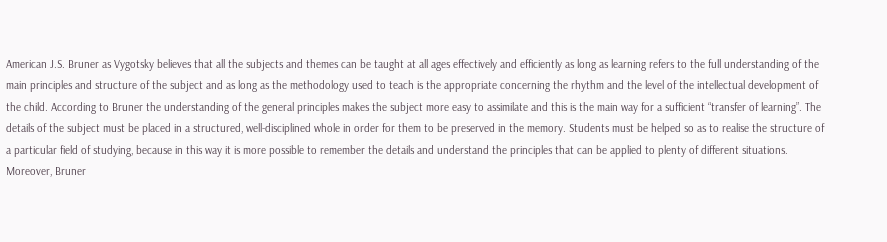American J.S. Bruner as Vygotsky believes that all the subjects and themes can be taught at all ages effectively and efficiently as long as learning refers to the full understanding of the main principles and structure of the subject and as long as the methodology used to teach is the appropriate concerning the rhythm and the level of the intellectual development of the child. According to Bruner the understanding of the general principles makes the subject more easy to assimilate and this is the main way for a sufficient “transfer of learning”. The details of the subject must be placed in a structured, well-disciplined whole in order for them to be preserved in the memory. Students must be helped so as to realise the structure of a particular field of studying, because in this way it is more possible to remember the details and understand the principles that can be applied to plenty of different situations. Moreover, Bruner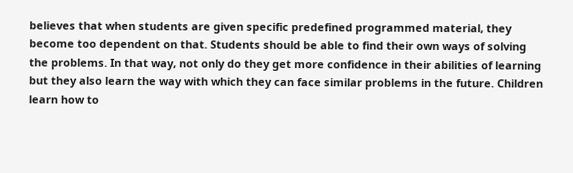believes that when students are given specific predefined programmed material, they become too dependent on that. Students should be able to find their own ways of solving the problems. In that way, not only do they get more confidence in their abilities of learning but they also learn the way with which they can face similar problems in the future. Children learn how to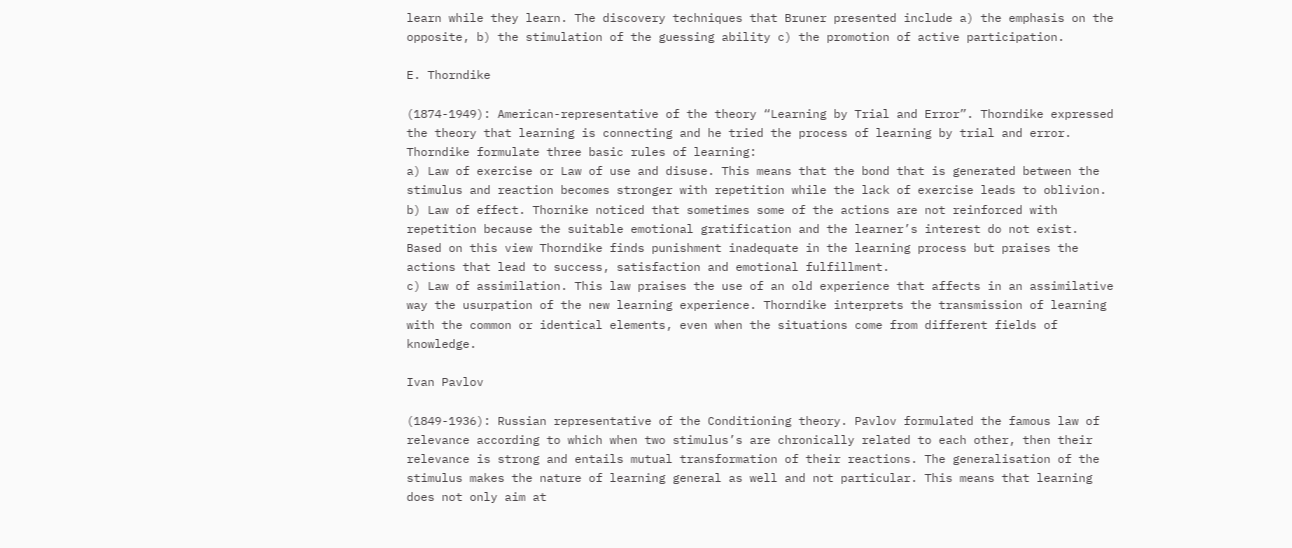learn while they learn. The discovery techniques that Bruner presented include a) the emphasis on the opposite, b) the stimulation of the guessing ability c) the promotion of active participation.

E. Thorndike

(1874-1949): American-representative of the theory “Learning by Trial and Error”. Thorndike expressed the theory that learning is connecting and he tried the process of learning by trial and error. Thorndike formulate three basic rules of learning:
a) Law of exercise or Law of use and disuse. This means that the bond that is generated between the stimulus and reaction becomes stronger with repetition while the lack of exercise leads to oblivion.
b) Law of effect. Thornike noticed that sometimes some of the actions are not reinforced with repetition because the suitable emotional gratification and the learner’s interest do not exist. Based on this view Thorndike finds punishment inadequate in the learning process but praises the actions that lead to success, satisfaction and emotional fulfillment.
c) Law of assimilation. This law praises the use of an old experience that affects in an assimilative way the usurpation of the new learning experience. Thorndike interprets the transmission of learning with the common or identical elements, even when the situations come from different fields of knowledge.

Ivan Pavlov

(1849-1936): Russian representative of the Conditioning theory. Pavlov formulated the famous law of relevance according to which when two stimulus’s are chronically related to each other, then their relevance is strong and entails mutual transformation of their reactions. The generalisation of the stimulus makes the nature of learning general as well and not particular. This means that learning does not only aim at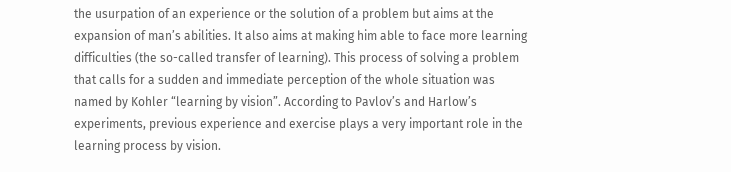the usurpation of an experience or the solution of a problem but aims at the expansion of man’s abilities. It also aims at making him able to face more learning difficulties (the so-called transfer of learning). This process of solving a problem that calls for a sudden and immediate perception of the whole situation was named by Kohler “learning by vision”. According to Pavlov’s and Harlow’s experiments, previous experience and exercise plays a very important role in the learning process by vision.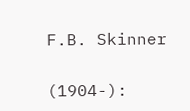F.B. Skinner

(1904-):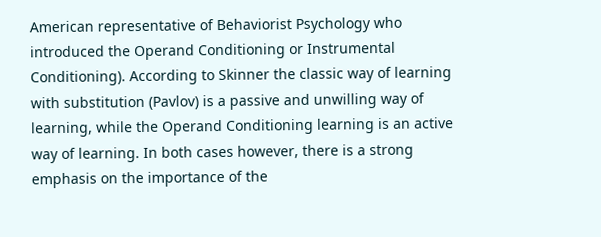American representative of Behaviorist Psychology who introduced the Operand Conditioning or Instrumental Conditioning). According to Skinner the classic way of learning with substitution (Pavlov) is a passive and unwilling way of learning, while the Operand Conditioning learning is an active way of learning. In both cases however, there is a strong emphasis on the importance of the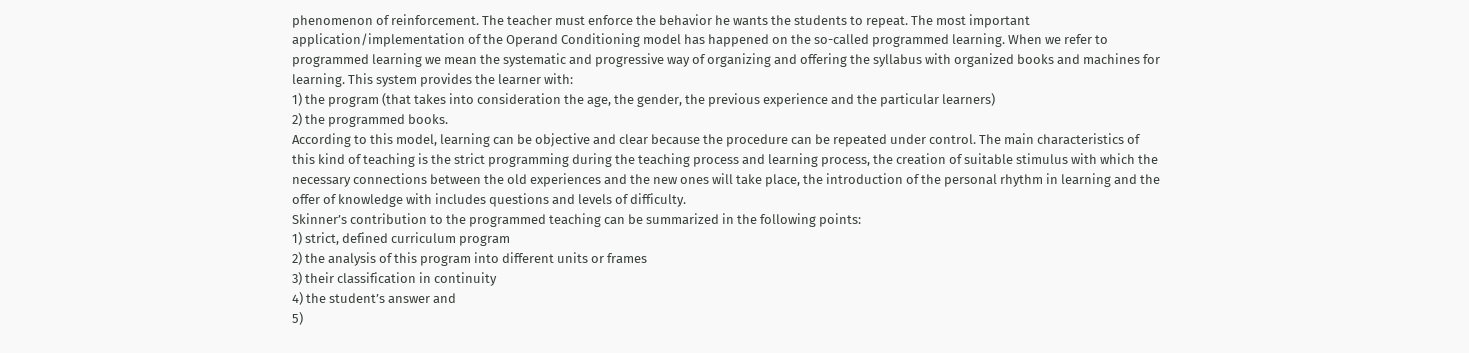phenomenon of reinforcement. The teacher must enforce the behavior he wants the students to repeat. The most important application/implementation of the Operand Conditioning model has happened on the so-called programmed learning. When we refer to programmed learning we mean the systematic and progressive way of organizing and offering the syllabus with organized books and machines for learning. This system provides the learner with:
1) the program (that takes into consideration the age, the gender, the previous experience and the particular learners)
2) the programmed books.
According to this model, learning can be objective and clear because the procedure can be repeated under control. The main characteristics of this kind of teaching is the strict programming during the teaching process and learning process, the creation of suitable stimulus with which the necessary connections between the old experiences and the new ones will take place, the introduction of the personal rhythm in learning and the offer of knowledge with includes questions and levels of difficulty.
Skinner’s contribution to the programmed teaching can be summarized in the following points:
1) strict, defined curriculum program
2) the analysis of this program into different units or frames
3) their classification in continuity
4) the student’s answer and
5)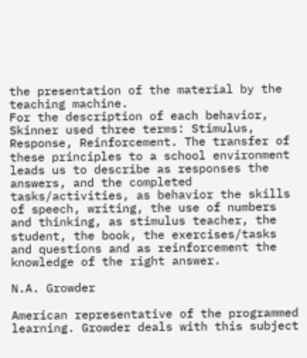the presentation of the material by the teaching machine.
For the description of each behavior, Skinner used three terms: Stimulus, Response, Reinforcement. The transfer of these principles to a school environment leads us to describe as responses the answers, and the completed tasks/activities, as behavior the skills of speech, writing, the use of numbers and thinking, as stimulus teacher, the student, the book, the exercises/tasks and questions and as reinforcement the knowledge of the right answer.

N.A. Growder

American representative of the programmed learning. Growder deals with this subject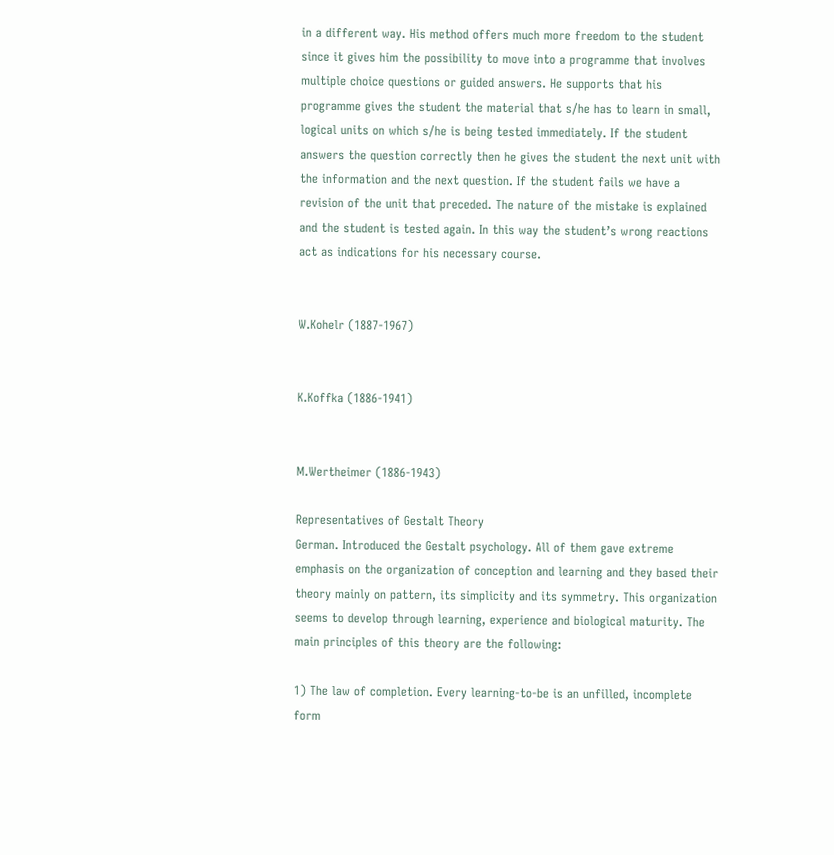in a different way. His method offers much more freedom to the student since it gives him the possibility to move into a programme that involves multiple choice questions or guided answers. He supports that his programme gives the student the material that s/he has to learn in small, logical units on which s/he is being tested immediately. If the student answers the question correctly then he gives the student the next unit with the information and the next question. If the student fails we have a revision of the unit that preceded. The nature of the mistake is explained and the student is tested again. In this way the student’s wrong reactions act as indications for his necessary course.


W.Kohelr (1887-1967)


K.Koffka (1886-1941)


M.Wertheimer (1886-1943)

Representatives of Gestalt Theory
German. Introduced the Gestalt psychology. All of them gave extreme emphasis on the organization of conception and learning and they based their theory mainly on pattern, its simplicity and its symmetry. This organization seems to develop through learning, experience and biological maturity. The main principles of this theory are the following:

1) The law of completion. Every learning-to-be is an unfilled, incomplete form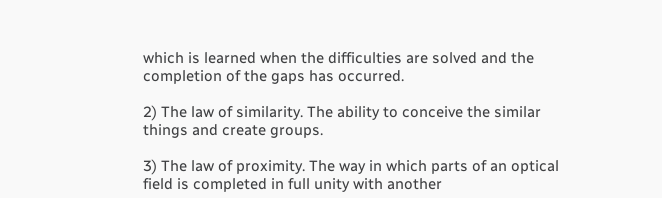which is learned when the difficulties are solved and the completion of the gaps has occurred.

2) The law of similarity. The ability to conceive the similar things and create groups.

3) The law of proximity. The way in which parts of an optical field is completed in full unity with another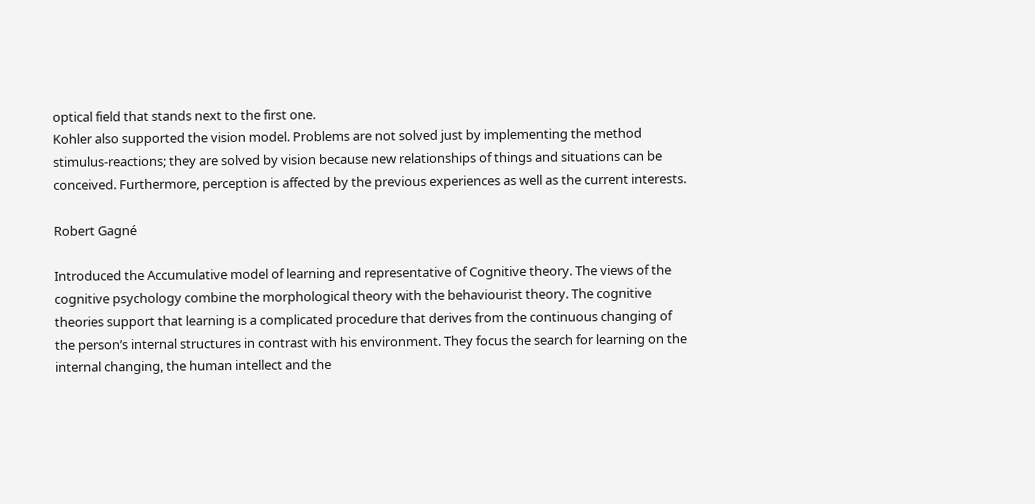optical field that stands next to the first one.
Kohler also supported the vision model. Problems are not solved just by implementing the method stimulus-reactions; they are solved by vision because new relationships of things and situations can be conceived. Furthermore, perception is affected by the previous experiences as well as the current interests.

Robert Gagné

Introduced the Accumulative model of learning and representative of Cognitive theory. The views of the cognitive psychology combine the morphological theory with the behaviourist theory. The cognitive theories support that learning is a complicated procedure that derives from the continuous changing of the person’s internal structures in contrast with his environment. They focus the search for learning on the internal changing, the human intellect and the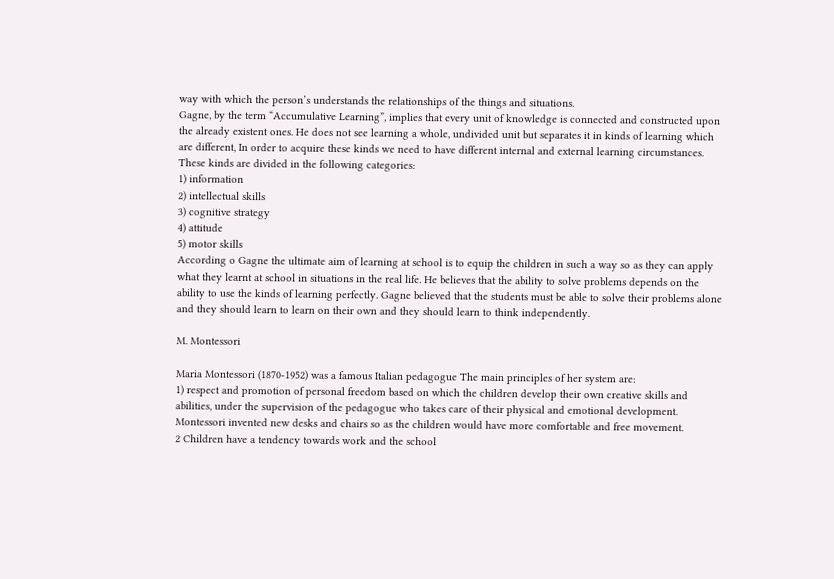way with which the person’s understands the relationships of the things and situations.
Gagne, by the term “Accumulative Learning”, implies that every unit of knowledge is connected and constructed upon the already existent ones. He does not see learning a whole, undivided unit but separates it in kinds of learning which are different, In order to acquire these kinds we need to have different internal and external learning circumstances. These kinds are divided in the following categories:
1) information
2) intellectual skills
3) cognitive strategy
4) attitude
5) motor skills
According o Gagne the ultimate aim of learning at school is to equip the children in such a way so as they can apply what they learnt at school in situations in the real life. He believes that the ability to solve problems depends on the ability to use the kinds of learning perfectly. Gagne believed that the students must be able to solve their problems alone and they should learn to learn on their own and they should learn to think independently.

M. Montessori

Maria Montessori (1870-1952) was a famous Italian pedagogue The main principles of her system are:
1) respect and promotion of personal freedom based on which the children develop their own creative skills and abilities, under the supervision of the pedagogue who takes care of their physical and emotional development. Montessori invented new desks and chairs so as the children would have more comfortable and free movement.
2 Children have a tendency towards work and the school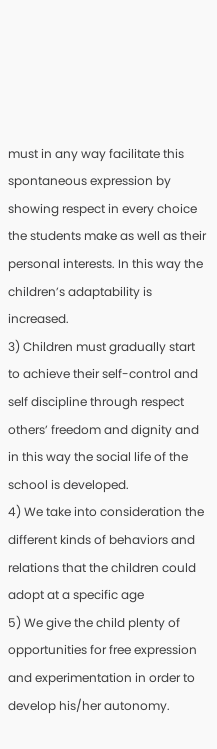must in any way facilitate this spontaneous expression by showing respect in every choice the students make as well as their personal interests. In this way the children’s adaptability is increased.
3) Children must gradually start to achieve their self-control and self discipline through respect others’ freedom and dignity and in this way the social life of the school is developed.
4) We take into consideration the different kinds of behaviors and relations that the children could adopt at a specific age
5) We give the child plenty of opportunities for free expression and experimentation in order to develop his/her autonomy.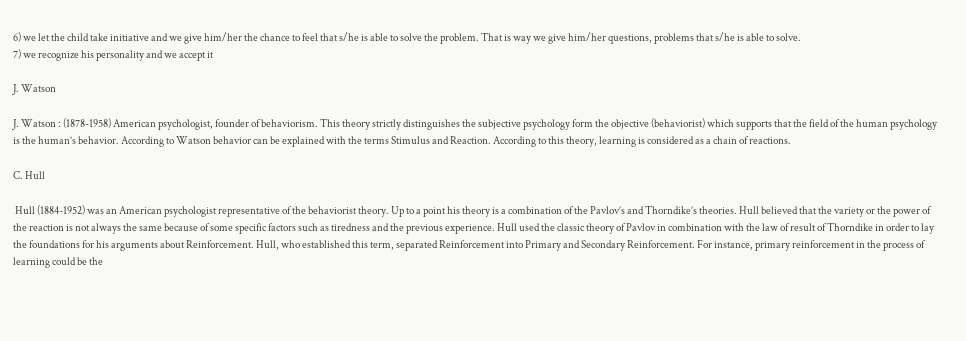6) we let the child take initiative and we give him/her the chance to feel that s/he is able to solve the problem. That is way we give him/her questions, problems that s/he is able to solve.
7) we recognize his personality and we accept it

J. Watson

J. Watson : (1878-1958) American psychologist, founder of behaviorism. This theory strictly distinguishes the subjective psychology form the objective (behaviorist) which supports that the field of the human psychology is the human’s behavior. According to Watson behavior can be explained with the terms Stimulus and Reaction. According to this theory, learning is considered as a chain of reactions.

C. Hull

 Hull (1884-1952) was an American psychologist representative of the behaviorist theory. Up to a point his theory is a combination of the Pavlov’s and Thorndike’s theories. Hull believed that the variety or the power of the reaction is not always the same because of some specific factors such as tiredness and the previous experience. Hull used the classic theory of Pavlov in combination with the law of result of Thorndike in order to lay the foundations for his arguments about Reinforcement. Hull, who established this term, separated Reinforcement into Primary and Secondary Reinforcement. For instance, primary reinforcement in the process of learning could be the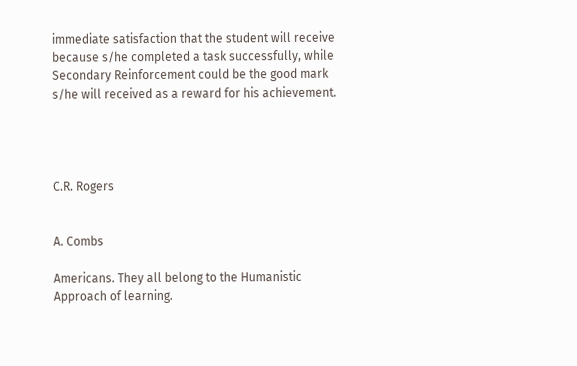immediate satisfaction that the student will receive because s/he completed a task successfully, while Secondary Reinforcement could be the good mark s/he will received as a reward for his achievement.




C.R. Rogers


A. Combs

Americans. They all belong to the Humanistic Approach of learning.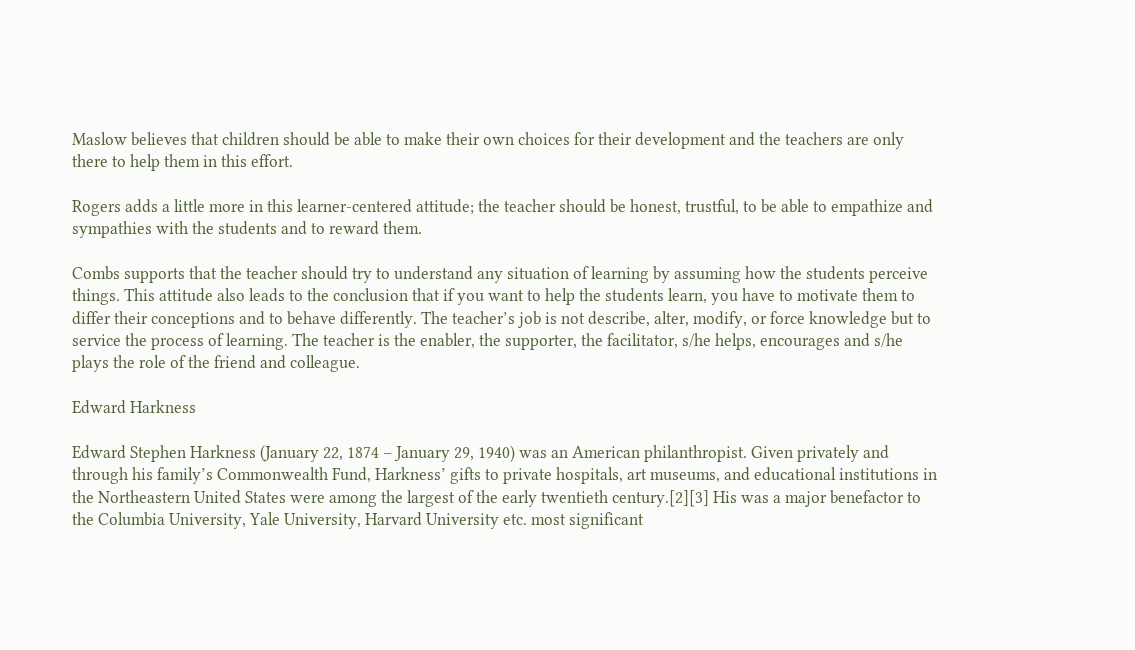Maslow believes that children should be able to make their own choices for their development and the teachers are only there to help them in this effort.

Rogers adds a little more in this learner-centered attitude; the teacher should be honest, trustful, to be able to empathize and sympathies with the students and to reward them.

Combs supports that the teacher should try to understand any situation of learning by assuming how the students perceive things. This attitude also leads to the conclusion that if you want to help the students learn, you have to motivate them to differ their conceptions and to behave differently. The teacher’s job is not describe, alter, modify, or force knowledge but to service the process of learning. The teacher is the enabler, the supporter, the facilitator, s/he helps, encourages and s/he plays the role of the friend and colleague.

Edward Harkness

Edward Stephen Harkness (January 22, 1874 – January 29, 1940) was an American philanthropist. Given privately and through his family’s Commonwealth Fund, Harkness’ gifts to private hospitals, art museums, and educational institutions in the Northeastern United States were among the largest of the early twentieth century.[2][3] His was a major benefactor to the Columbia University, Yale University, Harvard University etc. most significant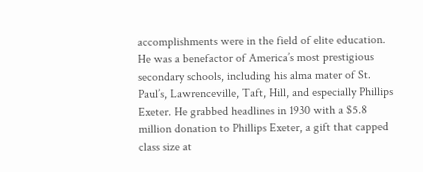accomplishments were in the field of elite education. He was a benefactor of America’s most prestigious secondary schools, including his alma mater of St. Paul’s, Lawrenceville, Taft, Hill, and especially Phillips Exeter. He grabbed headlines in 1930 with a $5.8 million donation to Phillips Exeter, a gift that capped class size at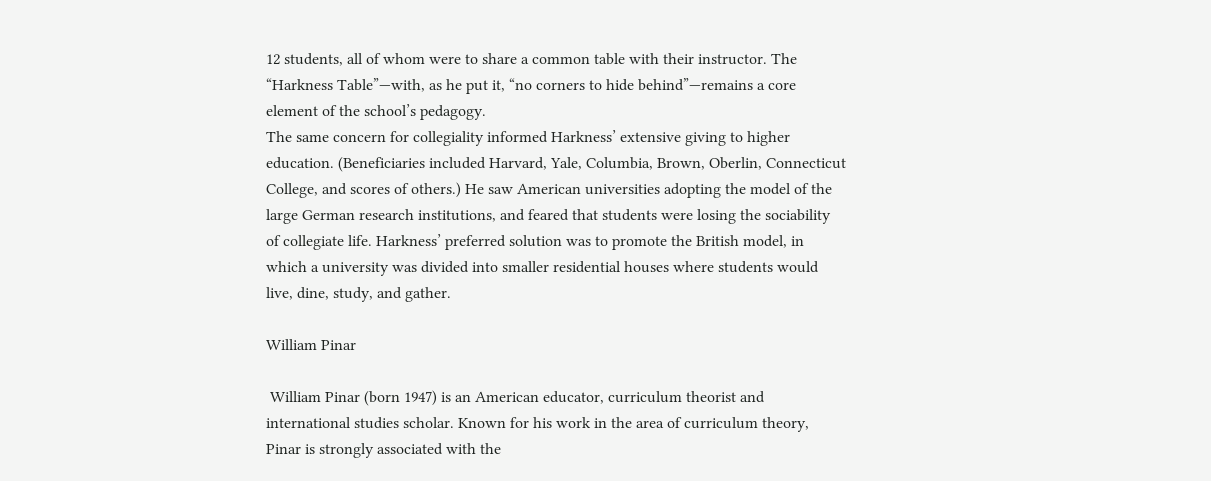12 students, all of whom were to share a common table with their instructor. The “Harkness Table”—with, as he put it, “no corners to hide behind”—remains a core element of the school’s pedagogy.
The same concern for collegiality informed Harkness’ extensive giving to higher education. (Beneficiaries included Harvard, Yale, Columbia, Brown, Oberlin, Connecticut College, and scores of others.) He saw American universities adopting the model of the large German research institutions, and feared that students were losing the sociability of collegiate life. Harkness’ preferred solution was to promote the British model, in which a university was divided into smaller residential houses where students would live, dine, study, and gather.

William Pinar

 William Pinar (born 1947) is an American educator, curriculum theorist and international studies scholar. Known for his work in the area of curriculum theory, Pinar is strongly associated with the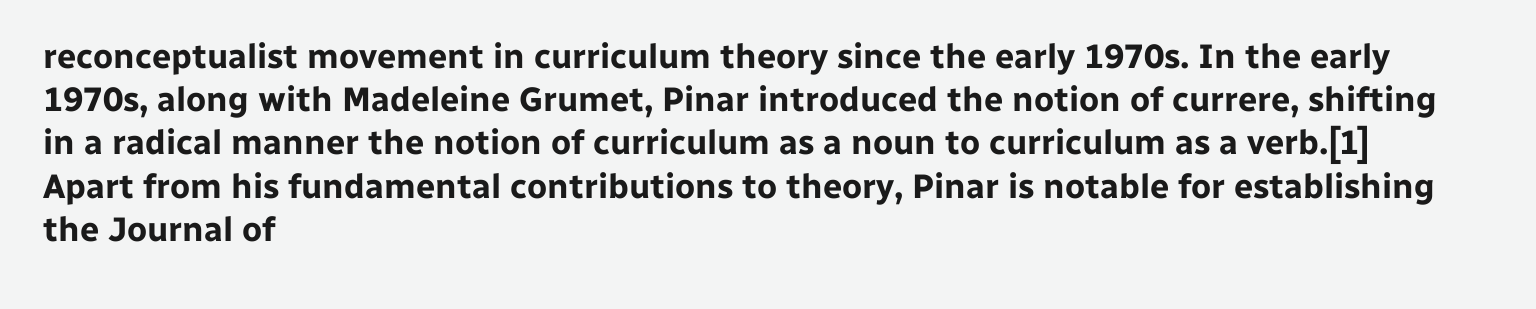reconceptualist movement in curriculum theory since the early 1970s. In the early 1970s, along with Madeleine Grumet, Pinar introduced the notion of currere, shifting in a radical manner the notion of curriculum as a noun to curriculum as a verb.[1] Apart from his fundamental contributions to theory, Pinar is notable for establishing the Journal of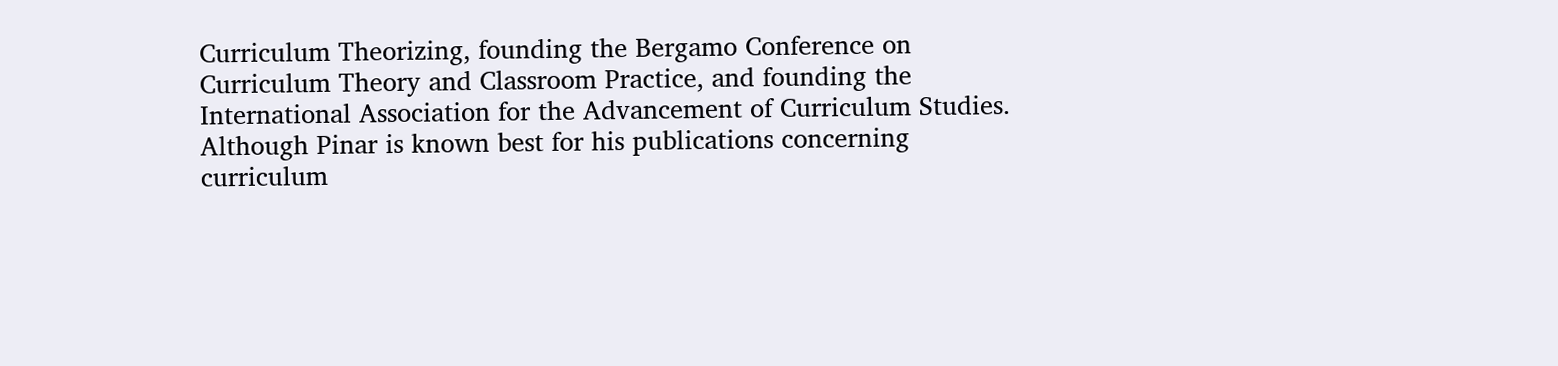Curriculum Theorizing, founding the Bergamo Conference on Curriculum Theory and Classroom Practice, and founding the International Association for the Advancement of Curriculum Studies.
Although Pinar is known best for his publications concerning curriculum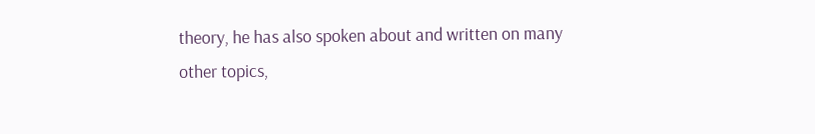theory, he has also spoken about and written on many other topics,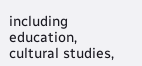including education, cultural studies,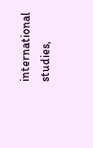international studies,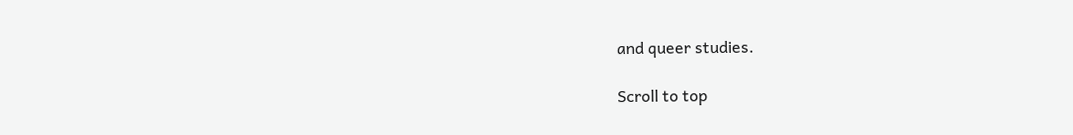and queer studies.

Scroll to top